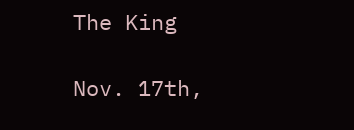The King

Nov. 17th,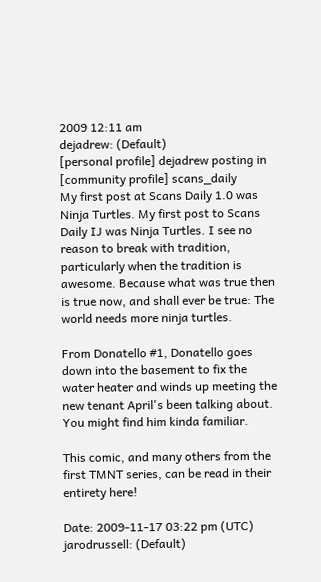2009 12:11 am
dejadrew: (Default)
[personal profile] dejadrew posting in [community profile] scans_daily
My first post at Scans Daily 1.0 was Ninja Turtles. My first post to Scans Daily IJ was Ninja Turtles. I see no reason to break with tradition, particularly when the tradition is awesome. Because what was true then is true now, and shall ever be true: The world needs more ninja turtles.

From Donatello #1, Donatello goes down into the basement to fix the water heater and winds up meeting the new tenant April's been talking about. You might find him kinda familiar.

This comic, and many others from the first TMNT series, can be read in their entirety here!

Date: 2009-11-17 03:22 pm (UTC)
jarodrussell: (Default)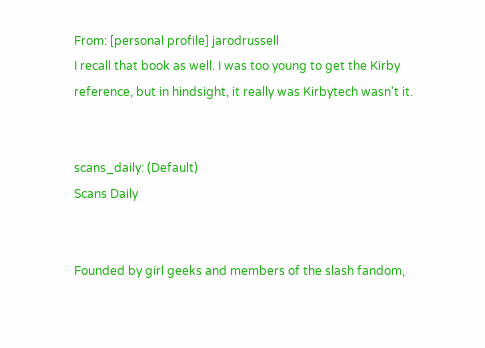From: [personal profile] jarodrussell
I recall that book as well. I was too young to get the Kirby reference, but in hindsight, it really was Kirbytech wasn't it.


scans_daily: (Default)
Scans Daily


Founded by girl geeks and members of the slash fandom,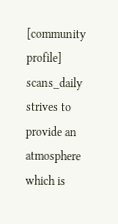[community profile] scans_daily strives to provide an atmosphere which is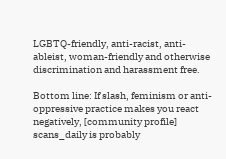LGBTQ-friendly, anti-racist, anti-ableist, woman-friendly and otherwise discrimination and harassment free.

Bottom line: If slash, feminism or anti-oppressive practice makes you react negatively, [community profile] scans_daily is probably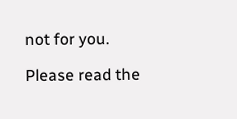not for you.

Please read the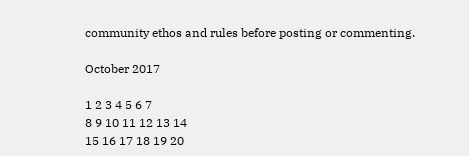community ethos and rules before posting or commenting.

October 2017

1 2 3 4 5 6 7
8 9 10 11 12 13 14
15 16 17 18 19 20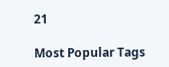21

Most Popular Tags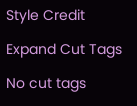Style Credit

Expand Cut Tags

No cut tags